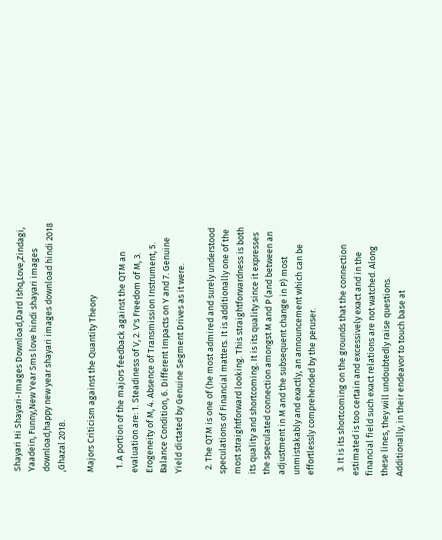Shayari Hi Shayari-Images Download,Dard Ishq,Love,Zindagi, Yaadein, Funny,New Year Sms love hindi shayari images download,happy new year shayari images download hindi 2018 ,Ghazal 2018.

Majors Criticism against the Quantity Theory

  1. A portion of the majors feedback against the QTM an evaluation are: 1. Steadiness of V, 2. V's Freedom of M, 3. Erogeneity of M, 4. Absence of Transmission Instrument, 5. Balance Condition, 6. Different Impacts on Y and 7. Genuine Yield dictated by Genuine Segment Drives as it were.

  2. The QTM is one of (he most admired and surely understood speculations of Financial matters. It is additionally one of the most straightforward looking. This straightforwardness is both its quality and shortcoming. It is its quality since it expresses the speculated connection amongst M and P (and between an adjustment in M and the subsequent change in P) most unmistakably and exactly, an announcement which can be effortlessly comprehended by the peruser.

  3. It is its shortcoming on the grounds that the connection estimated is too certain and excessively exact and in the financial field such exact relations are not watched. Along these lines, they will undoubtedly raise questions. Additionally, in their endeavor to touch base at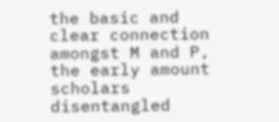the basic and clear connection amongst M and P, the early amount scholars disentangled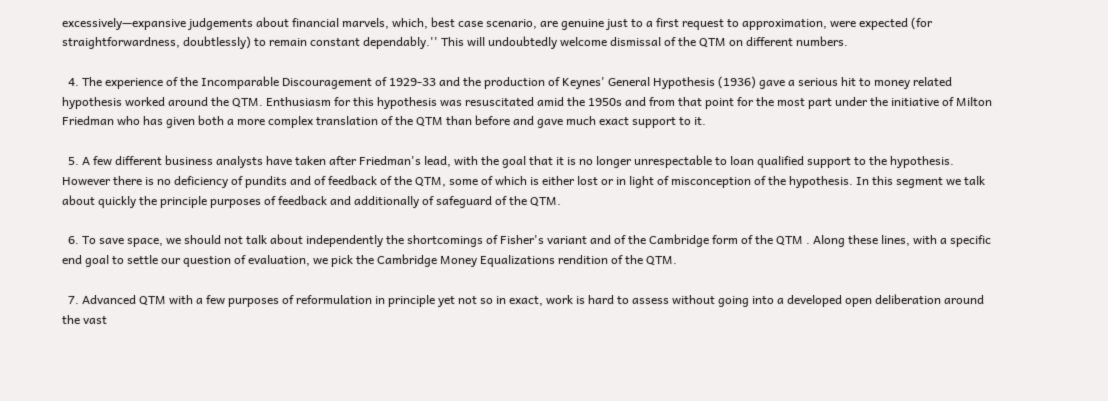excessively—expansive judgements about financial marvels, which, best case scenario, are genuine just to a first request to approximation, were expected (for straightforwardness, doubtlessly) to remain constant dependably.'' This will undoubtedly welcome dismissal of the QTM on different numbers.

  4. The experience of the Incomparable Discouragement of 1929-33 and the production of Keynes' General Hypothesis (1936) gave a serious hit to money related hypothesis worked around the QTM. Enthusiasm for this hypothesis was resuscitated amid the 1950s and from that point for the most part under the initiative of Milton Friedman who has given both a more complex translation of the QTM than before and gave much exact support to it.

  5. A few different business analysts have taken after Friedman's lead, with the goal that it is no longer unrespectable to loan qualified support to the hypothesis. However there is no deficiency of pundits and of feedback of the QTM, some of which is either lost or in light of misconception of the hypothesis. In this segment we talk about quickly the principle purposes of feedback and additionally of safeguard of the QTM.

  6. To save space, we should not talk about independently the shortcomings of Fisher's variant and of the Cambridge form of the QTM . Along these lines, with a specific end goal to settle our question of evaluation, we pick the Cambridge Money Equalizations rendition of the QTM.

  7. Advanced QTM with a few purposes of reformulation in principle yet not so in exact, work is hard to assess without going into a developed open deliberation around the vast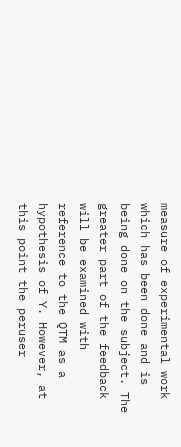measure of experimental work which has been done and is being done on the subject. The greater part of the feedback will be examined with reference to the QTM as a hypothesis of Y. However, at this point the peruser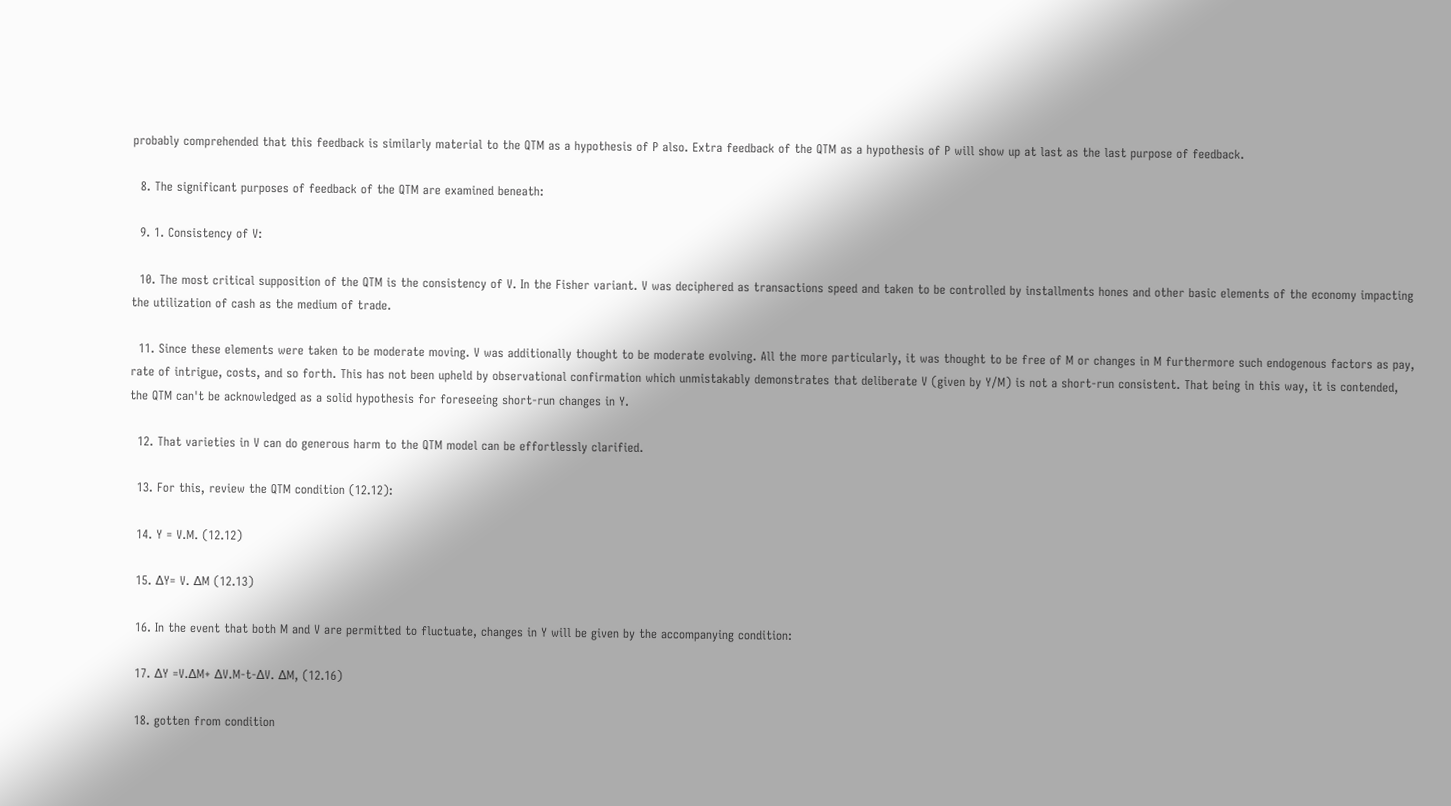probably comprehended that this feedback is similarly material to the QTM as a hypothesis of P also. Extra feedback of the QTM as a hypothesis of P will show up at last as the last purpose of feedback.

  8. The significant purposes of feedback of the QTM are examined beneath:

  9. 1. Consistency of V:

  10. The most critical supposition of the QTM is the consistency of V. In the Fisher variant. V was deciphered as transactions speed and taken to be controlled by installments hones and other basic elements of the economy impacting the utilization of cash as the medium of trade.

  11. Since these elements were taken to be moderate moving. V was additionally thought to be moderate evolving. All the more particularly, it was thought to be free of M or changes in M furthermore such endogenous factors as pay, rate of intrigue, costs, and so forth. This has not been upheld by observational confirmation which unmistakably demonstrates that deliberate V (given by Y/M) is not a short-run consistent. That being in this way, it is contended, the QTM can't be acknowledged as a solid hypothesis for foreseeing short-run changes in Y.

  12. That varieties in V can do generous harm to the QTM model can be effortlessly clarified.

  13. For this, review the QTM condition (12.12):

  14. Y = V.M. (12.12)

  15. ∆Y= V. ∆M (12.13)

  16. In the event that both M and V are permitted to fluctuate, changes in Y will be given by the accompanying condition:

  17. ∆Y =V.∆M+ ∆V.M-t-∆V. ∆M, (12.16)

  18. gotten from condition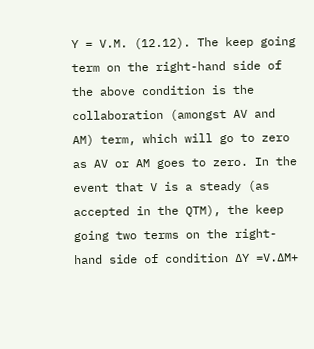Y = V.M. (12.12). The keep going term on the right-hand side of the above condition is the collaboration (amongst AV and AM) term, which will go to zero as AV or AM goes to zero. In the event that V is a steady (as accepted in the QTM), the keep going two terms on the right-hand side of condition ∆Y =V.∆M+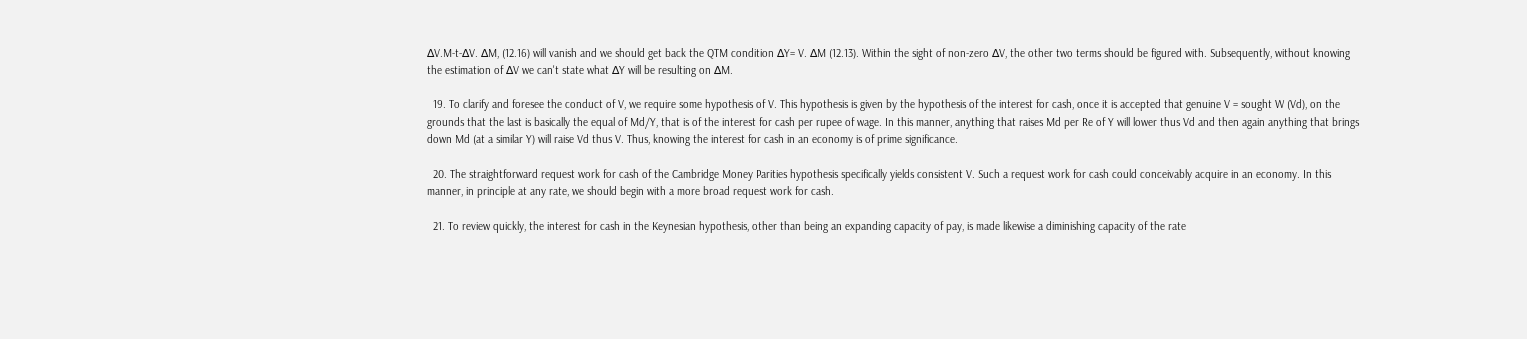∆V.M-t-∆V. ∆M, (12.16) will vanish and we should get back the QTM condition ∆Y= V. ∆M (12.13). Within the sight of non-zero ∆V, the other two terms should be figured with. Subsequently, without knowing the estimation of ∆V we can't state what ∆Y will be resulting on ∆M.

  19. To clarify and foresee the conduct of V, we require some hypothesis of V. This hypothesis is given by the hypothesis of the interest for cash, once it is accepted that genuine V = sought W (Vd), on the grounds that the last is basically the equal of Md/Y, that is of the interest for cash per rupee of wage. In this manner, anything that raises Md per Re of Y will lower thus Vd and then again anything that brings down Md (at a similar Y) will raise Vd thus V. Thus, knowing the interest for cash in an economy is of prime significance.

  20. The straightforward request work for cash of the Cambridge Money Parities hypothesis specifically yields consistent V. Such a request work for cash could conceivably acquire in an economy. In this manner, in principle at any rate, we should begin with a more broad request work for cash.

  21. To review quickly, the interest for cash in the Keynesian hypothesis, other than being an expanding capacity of pay, is made likewise a diminishing capacity of the rate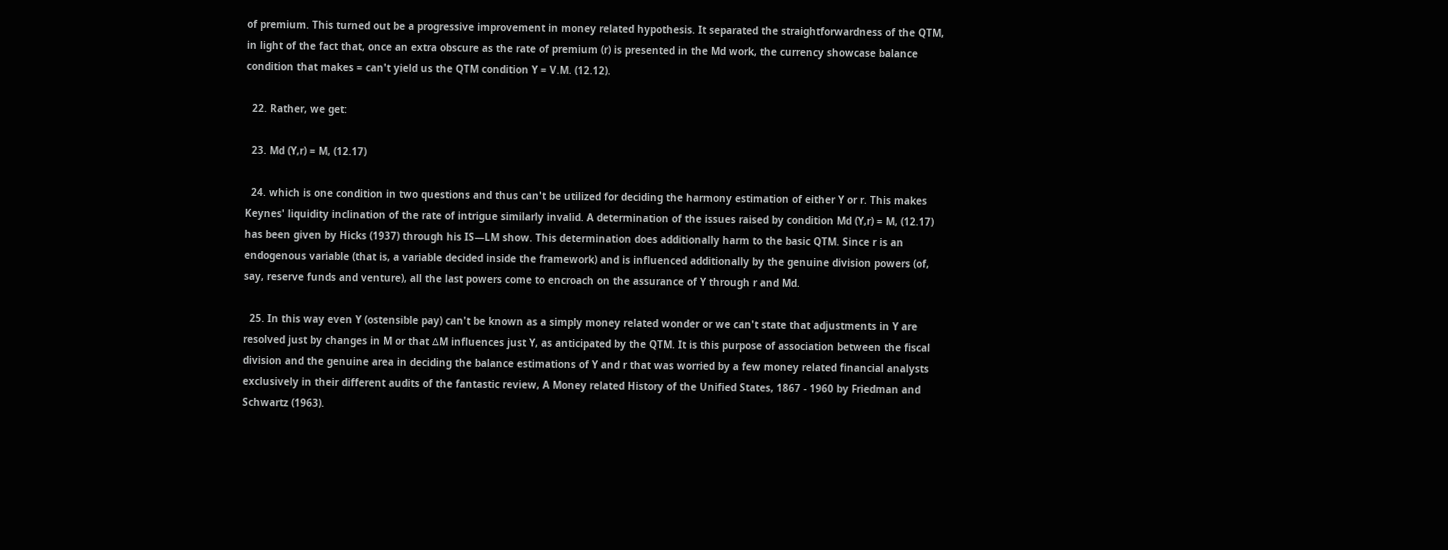of premium. This turned out be a progressive improvement in money related hypothesis. It separated the straightforwardness of the QTM, in light of the fact that, once an extra obscure as the rate of premium (r) is presented in the Md work, the currency showcase balance condition that makes = can't yield us the QTM condition Y = V.M. (12.12).

  22. Rather, we get:

  23. Md (Y,r) = M, (12.17)

  24. which is one condition in two questions and thus can't be utilized for deciding the harmony estimation of either Y or r. This makes Keynes' liquidity inclination of the rate of intrigue similarly invalid. A determination of the issues raised by condition Md (Y,r) = M, (12.17) has been given by Hicks (1937) through his IS—LM show. This determination does additionally harm to the basic QTM. Since r is an endogenous variable (that is, a variable decided inside the framework) and is influenced additionally by the genuine division powers (of, say, reserve funds and venture), all the last powers come to encroach on the assurance of Y through r and Md.

  25. In this way even Y (ostensible pay) can't be known as a simply money related wonder or we can't state that adjustments in Y are resolved just by changes in M or that ∆M influences just Y, as anticipated by the QTM. It is this purpose of association between the fiscal division and the genuine area in deciding the balance estimations of Y and r that was worried by a few money related financial analysts exclusively in their different audits of the fantastic review, A Money related History of the Unified States, 1867 - 1960 by Friedman and Schwartz (1963).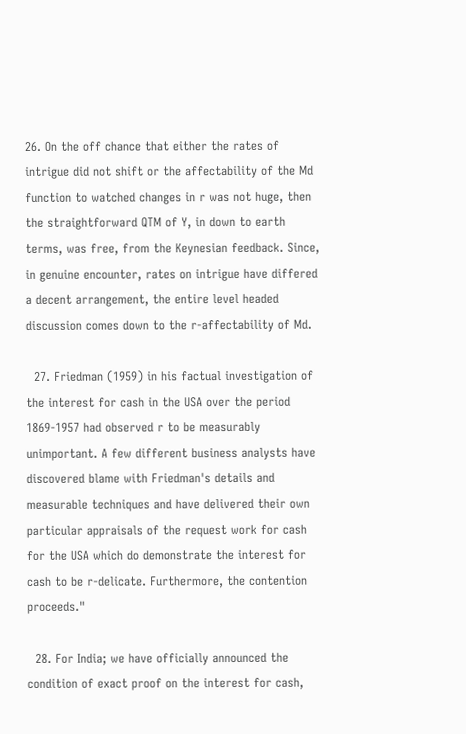26. On the off chance that either the rates of intrigue did not shift or the affectability of the Md function to watched changes in r was not huge, then the straightforward QTM of Y, in down to earth terms, was free, from the Keynesian feedback. Since, in genuine encounter, rates on intrigue have differed a decent arrangement, the entire level headed discussion comes down to the r-affectability of Md.

  27. Friedman (1959) in his factual investigation of the interest for cash in the USA over the period 1869-1957 had observed r to be measurably unimportant. A few different business analysts have discovered blame with Friedman's details and measurable techniques and have delivered their own particular appraisals of the request work for cash for the USA which do demonstrate the interest for cash to be r-delicate. Furthermore, the contention proceeds."

  28. For India; we have officially announced the condition of exact proof on the interest for cash,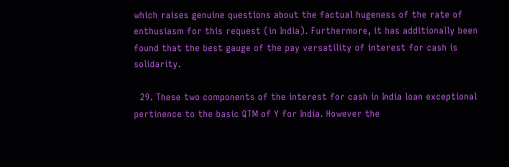which raises genuine questions about the factual hugeness of the rate of enthusiasm for this request (in India). Furthermore, it has additionally been found that the best gauge of the pay versatility of interest for cash is solidarity.

  29. These two components of the interest for cash in India loan exceptional pertinence to the basic QTM of Y for India. However the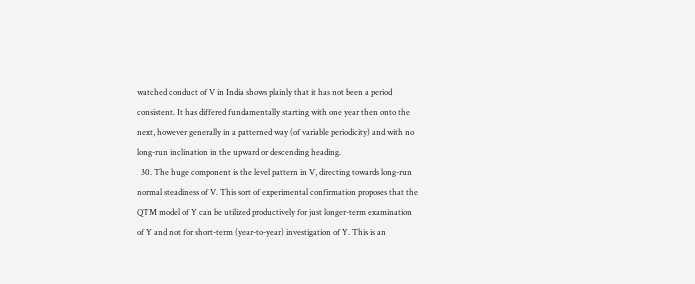watched conduct of V in India shows plainly that it has not been a period consistent. It has differed fundamentally starting with one year then onto the next, however generally in a patterned way (of variable periodicity) and with no long-run inclination in the upward or descending heading.
  30. The huge component is the level pattern in V, directing towards long-run normal steadiness of V. This sort of experimental confirmation proposes that the QTM model of Y can be utilized productively for just longer-term examination of Y and not for short-term (year-to-year) investigation of Y. This is an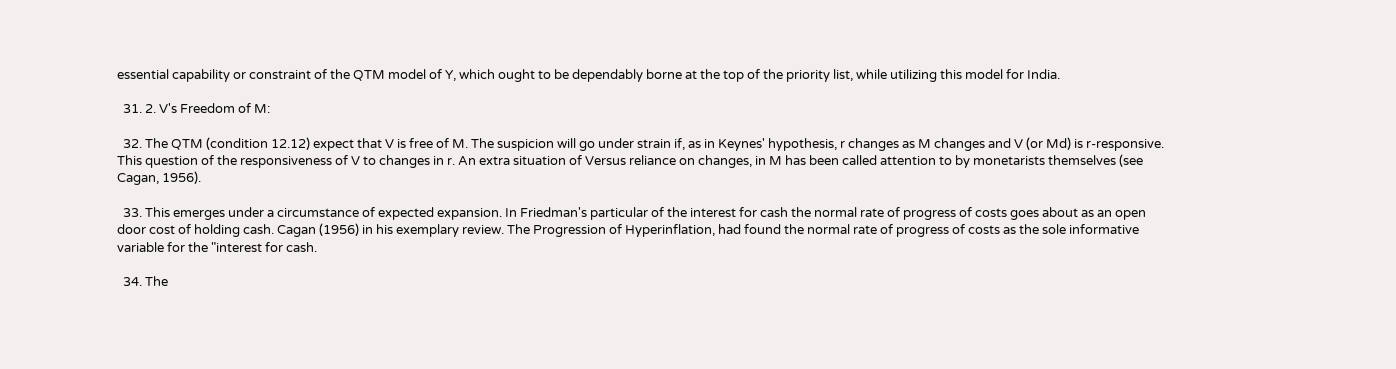essential capability or constraint of the QTM model of Y, which ought to be dependably borne at the top of the priority list, while utilizing this model for India.

  31. 2. V's Freedom of M:

  32. The QTM (condition 12.12) expect that V is free of M. The suspicion will go under strain if, as in Keynes' hypothesis, r changes as M changes and V (or Md) is r-responsive. This question of the responsiveness of V to changes in r. An extra situation of Versus reliance on changes, in M has been called attention to by monetarists themselves (see Cagan, 1956).

  33. This emerges under a circumstance of expected expansion. In Friedman's particular of the interest for cash the normal rate of progress of costs goes about as an open door cost of holding cash. Cagan (1956) in his exemplary review. The Progression of Hyperinflation, had found the normal rate of progress of costs as the sole informative variable for the "interest for cash.

  34. The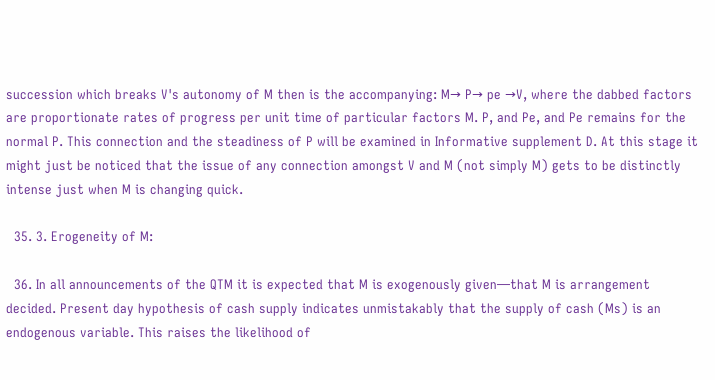succession which breaks V's autonomy of M then is the accompanying: M→ P→ pe →V, where the dabbed factors are proportionate rates of progress per unit time of particular factors M. P, and Pe, and Pe remains for the normal P. This connection and the steadiness of P will be examined in Informative supplement D. At this stage it might just be noticed that the issue of any connection amongst V and M (not simply M) gets to be distinctly intense just when M is changing quick.

  35. 3. Erogeneity of M:

  36. In all announcements of the QTM it is expected that M is exogenously given—that M is arrangement decided. Present day hypothesis of cash supply indicates unmistakably that the supply of cash (Ms) is an endogenous variable. This raises the likelihood of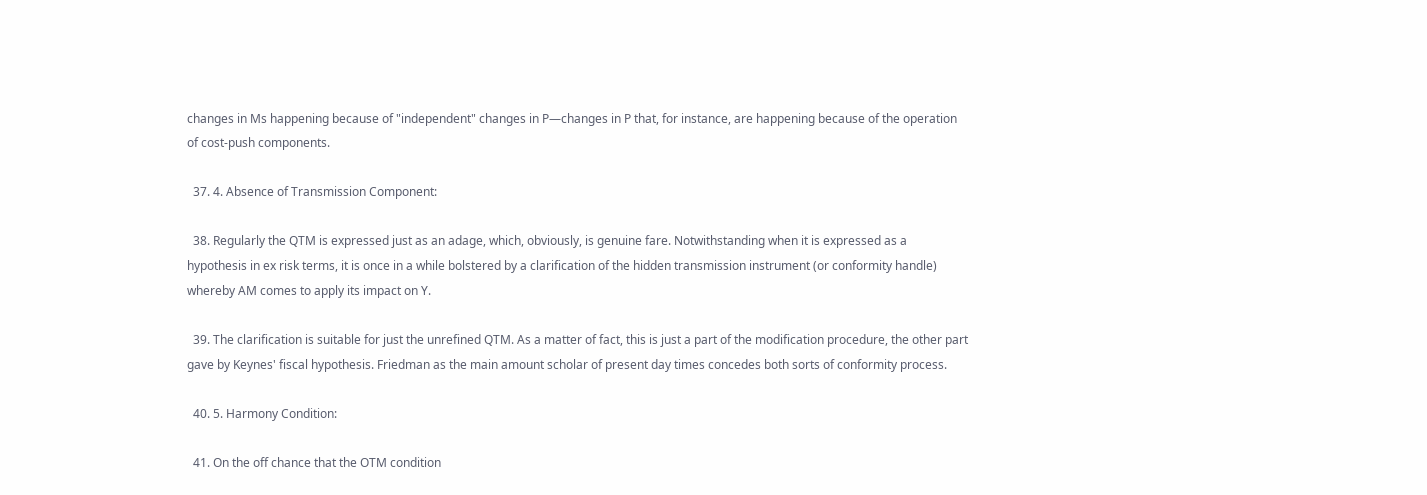changes in Ms happening because of "independent" changes in P—changes in P that, for instance, are happening because of the operation of cost-push components.

  37. 4. Absence of Transmission Component:

  38. Regularly the QTM is expressed just as an adage, which, obviously, is genuine fare. Notwithstanding when it is expressed as a hypothesis in ex risk terms, it is once in a while bolstered by a clarification of the hidden transmission instrument (or conformity handle) whereby AM comes to apply its impact on Y.

  39. The clarification is suitable for just the unrefined QTM. As a matter of fact, this is just a part of the modification procedure, the other part gave by Keynes' fiscal hypothesis. Friedman as the main amount scholar of present day times concedes both sorts of conformity process.

  40. 5. Harmony Condition:

  41. On the off chance that the OTM condition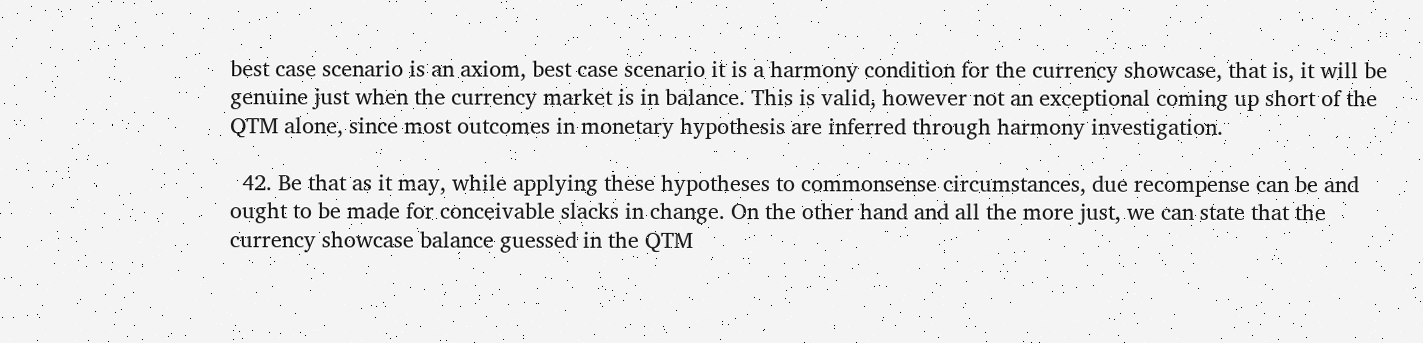best case scenario is an axiom, best case scenario it is a harmony condition for the currency showcase, that is, it will be genuine just when the currency market is in balance. This is valid, however not an exceptional coming up short of the QTM alone, since most outcomes in monetary hypothesis are inferred through harmony investigation.

  42. Be that as it may, while applying these hypotheses to commonsense circumstances, due recompense can be and ought to be made for conceivable slacks in change. On the other hand and all the more just, we can state that the currency showcase balance guessed in the QTM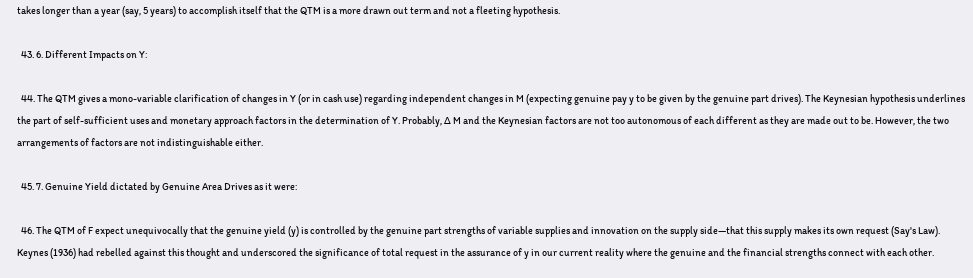takes longer than a year (say, 5 years) to accomplish itself that the QTM is a more drawn out term and not a fleeting hypothesis.

  43. 6. Different Impacts on Y:

  44. The QTM gives a mono-variable clarification of changes in Y (or in cash use) regarding independent changes in M (expecting genuine pay y to be given by the genuine part drives). The Keynesian hypothesis underlines the part of self-sufficient uses and monetary approach factors in the determination of Y. Probably, ∆ M and the Keynesian factors are not too autonomous of each different as they are made out to be. However, the two arrangements of factors are not indistinguishable either.

  45. 7. Genuine Yield dictated by Genuine Area Drives as it were:

  46. The QTM of F expect unequivocally that the genuine yield (y) is controlled by the genuine part strengths of variable supplies and innovation on the supply side—that this supply makes its own request (Say's Law). Keynes (1936) had rebelled against this thought and underscored the significance of total request in the assurance of y in our current reality where the genuine and the financial strengths connect with each other.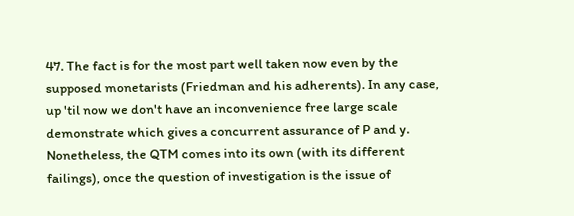47. The fact is for the most part well taken now even by the supposed monetarists (Friedman and his adherents). In any case, up 'til now we don't have an inconvenience free large scale demonstrate which gives a concurrent assurance of P and y. Nonetheless, the QTM comes into its own (with its different failings), once the question of investigation is the issue of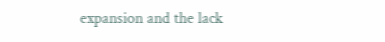expansion and the lack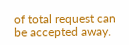of total request can be accepted away.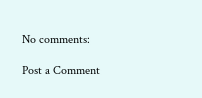No comments:

Post a Comment